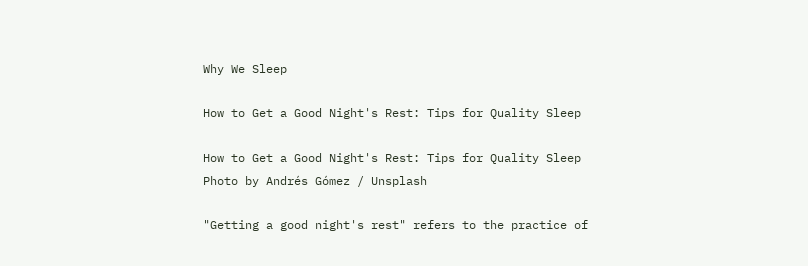Why We Sleep

How to Get a Good Night's Rest: Tips for Quality Sleep

How to Get a Good Night's Rest: Tips for Quality Sleep
Photo by Andrés Gómez / Unsplash

"Getting a good night's rest" refers to the practice of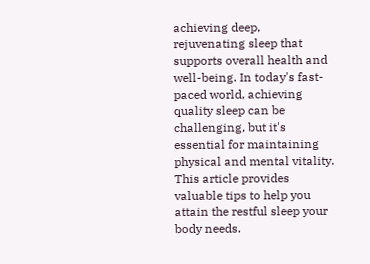achieving deep, rejuvenating sleep that supports overall health and well-being. In today's fast-paced world, achieving quality sleep can be challenging, but it's essential for maintaining physical and mental vitality. This article provides valuable tips to help you attain the restful sleep your body needs.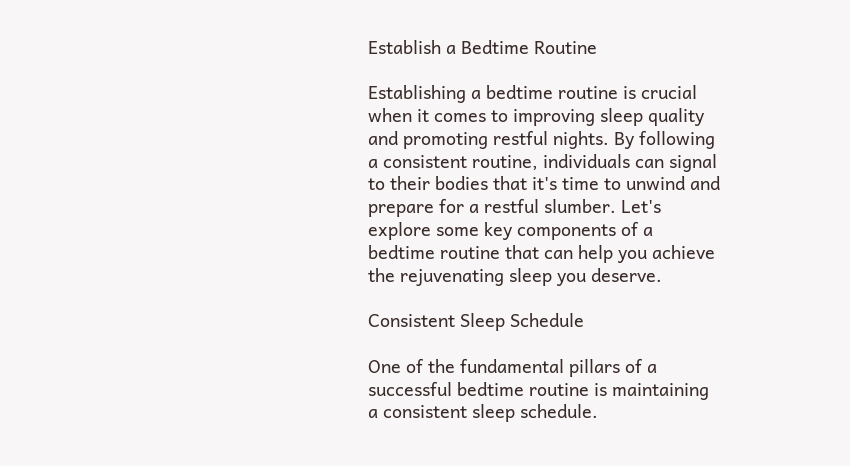Establish a Bedtime Routine

Establishing a bedtime routine is crucial when it comes to improving sleep quality and promoting restful nights. By following a consistent routine, individuals can signal to their bodies that it's time to unwind and prepare for a restful slumber. Let's explore some key components of a bedtime routine that can help you achieve the rejuvenating sleep you deserve.

Consistent Sleep Schedule

One of the fundamental pillars of a successful bedtime routine is maintaining a consistent sleep schedule.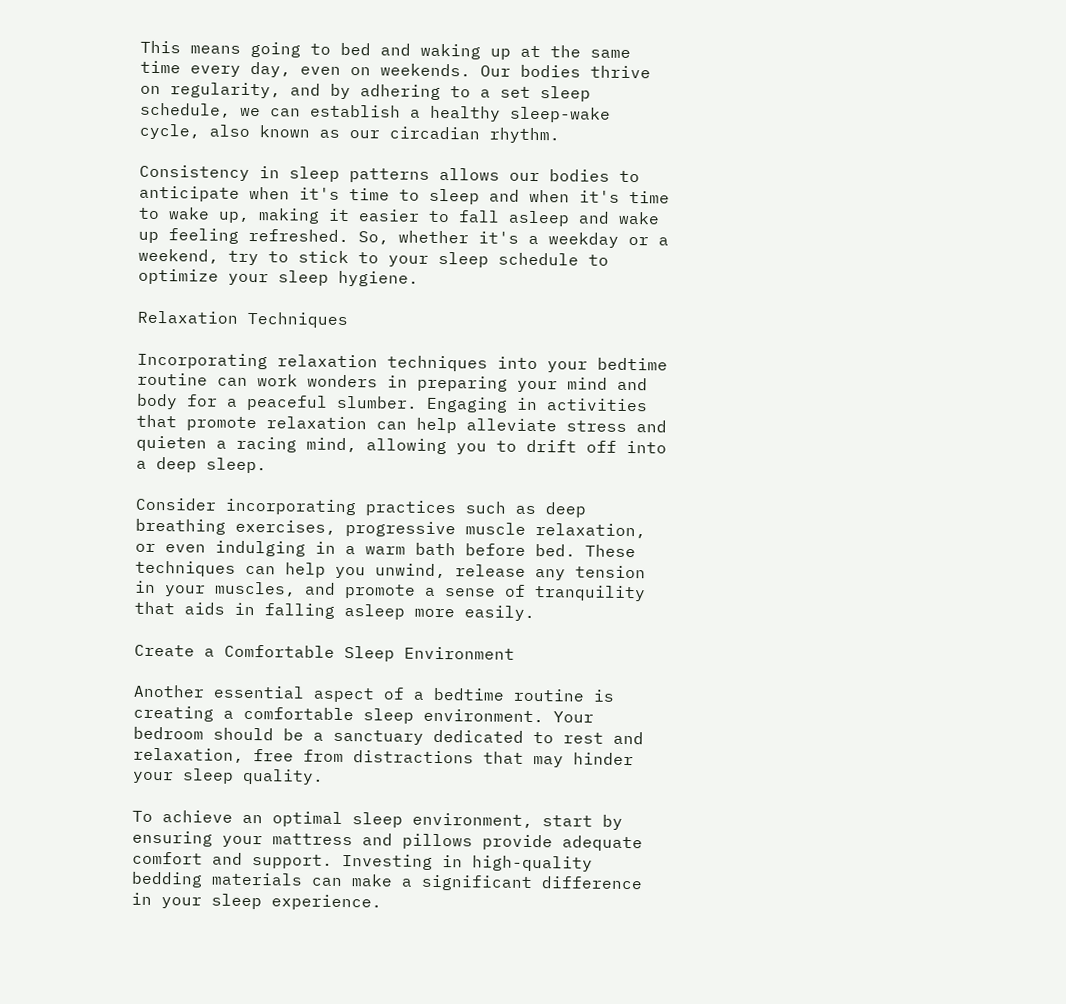This means going to bed and waking up at the same time every day, even on weekends. Our bodies thrive on regularity, and by adhering to a set sleep schedule, we can establish a healthy sleep-wake cycle, also known as our circadian rhythm.

Consistency in sleep patterns allows our bodies to anticipate when it's time to sleep and when it's time to wake up, making it easier to fall asleep and wake up feeling refreshed. So, whether it's a weekday or a weekend, try to stick to your sleep schedule to optimize your sleep hygiene.

Relaxation Techniques

Incorporating relaxation techniques into your bedtime routine can work wonders in preparing your mind and body for a peaceful slumber. Engaging in activities that promote relaxation can help alleviate stress and quieten a racing mind, allowing you to drift off into a deep sleep.

Consider incorporating practices such as deep breathing exercises, progressive muscle relaxation, or even indulging in a warm bath before bed. These techniques can help you unwind, release any tension in your muscles, and promote a sense of tranquility that aids in falling asleep more easily.

Create a Comfortable Sleep Environment

Another essential aspect of a bedtime routine is creating a comfortable sleep environment. Your bedroom should be a sanctuary dedicated to rest and relaxation, free from distractions that may hinder your sleep quality.

To achieve an optimal sleep environment, start by ensuring your mattress and pillows provide adequate comfort and support. Investing in high-quality bedding materials can make a significant difference in your sleep experience.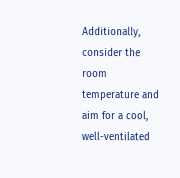Additionally, consider the room temperature and aim for a cool, well-ventilated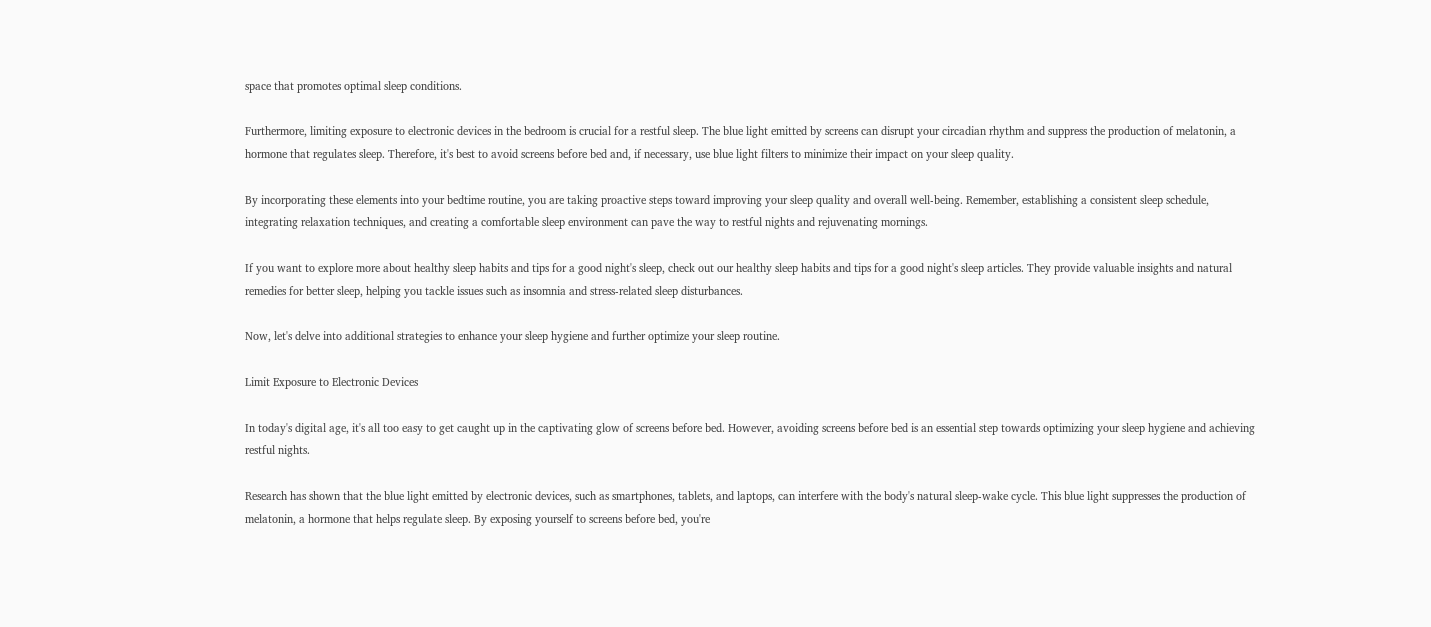space that promotes optimal sleep conditions.

Furthermore, limiting exposure to electronic devices in the bedroom is crucial for a restful sleep. The blue light emitted by screens can disrupt your circadian rhythm and suppress the production of melatonin, a hormone that regulates sleep. Therefore, it's best to avoid screens before bed and, if necessary, use blue light filters to minimize their impact on your sleep quality.

By incorporating these elements into your bedtime routine, you are taking proactive steps toward improving your sleep quality and overall well-being. Remember, establishing a consistent sleep schedule, integrating relaxation techniques, and creating a comfortable sleep environment can pave the way to restful nights and rejuvenating mornings.

If you want to explore more about healthy sleep habits and tips for a good night's sleep, check out our healthy sleep habits and tips for a good night's sleep articles. They provide valuable insights and natural remedies for better sleep, helping you tackle issues such as insomnia and stress-related sleep disturbances.

Now, let's delve into additional strategies to enhance your sleep hygiene and further optimize your sleep routine.

Limit Exposure to Electronic Devices

In today's digital age, it's all too easy to get caught up in the captivating glow of screens before bed. However, avoiding screens before bed is an essential step towards optimizing your sleep hygiene and achieving restful nights.

Research has shown that the blue light emitted by electronic devices, such as smartphones, tablets, and laptops, can interfere with the body's natural sleep-wake cycle. This blue light suppresses the production of melatonin, a hormone that helps regulate sleep. By exposing yourself to screens before bed, you're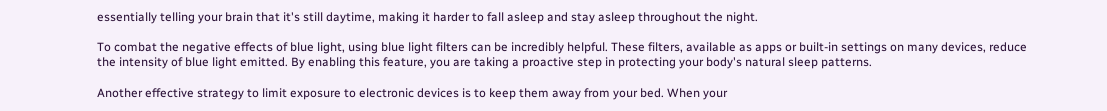essentially telling your brain that it's still daytime, making it harder to fall asleep and stay asleep throughout the night.

To combat the negative effects of blue light, using blue light filters can be incredibly helpful. These filters, available as apps or built-in settings on many devices, reduce the intensity of blue light emitted. By enabling this feature, you are taking a proactive step in protecting your body's natural sleep patterns.

Another effective strategy to limit exposure to electronic devices is to keep them away from your bed. When your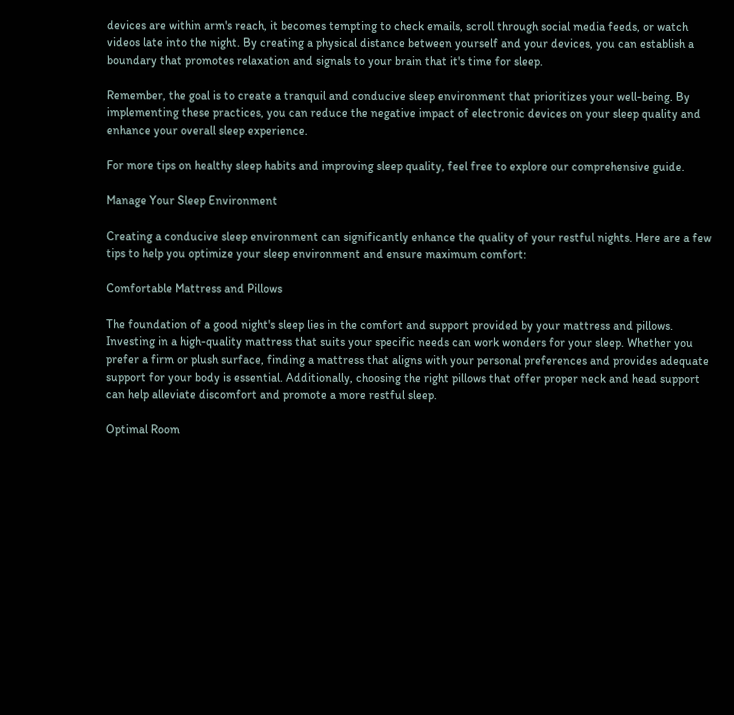devices are within arm's reach, it becomes tempting to check emails, scroll through social media feeds, or watch videos late into the night. By creating a physical distance between yourself and your devices, you can establish a boundary that promotes relaxation and signals to your brain that it's time for sleep.

Remember, the goal is to create a tranquil and conducive sleep environment that prioritizes your well-being. By implementing these practices, you can reduce the negative impact of electronic devices on your sleep quality and enhance your overall sleep experience.

For more tips on healthy sleep habits and improving sleep quality, feel free to explore our comprehensive guide.

Manage Your Sleep Environment

Creating a conducive sleep environment can significantly enhance the quality of your restful nights. Here are a few tips to help you optimize your sleep environment and ensure maximum comfort:

Comfortable Mattress and Pillows

The foundation of a good night's sleep lies in the comfort and support provided by your mattress and pillows. Investing in a high-quality mattress that suits your specific needs can work wonders for your sleep. Whether you prefer a firm or plush surface, finding a mattress that aligns with your personal preferences and provides adequate support for your body is essential. Additionally, choosing the right pillows that offer proper neck and head support can help alleviate discomfort and promote a more restful sleep.

Optimal Room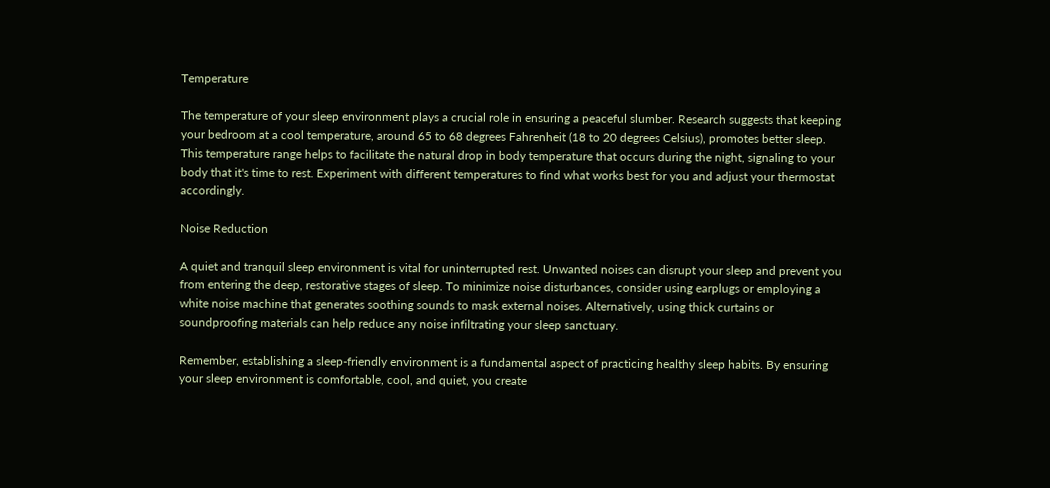Temperature

The temperature of your sleep environment plays a crucial role in ensuring a peaceful slumber. Research suggests that keeping your bedroom at a cool temperature, around 65 to 68 degrees Fahrenheit (18 to 20 degrees Celsius), promotes better sleep. This temperature range helps to facilitate the natural drop in body temperature that occurs during the night, signaling to your body that it's time to rest. Experiment with different temperatures to find what works best for you and adjust your thermostat accordingly.

Noise Reduction

A quiet and tranquil sleep environment is vital for uninterrupted rest. Unwanted noises can disrupt your sleep and prevent you from entering the deep, restorative stages of sleep. To minimize noise disturbances, consider using earplugs or employing a white noise machine that generates soothing sounds to mask external noises. Alternatively, using thick curtains or soundproofing materials can help reduce any noise infiltrating your sleep sanctuary.

Remember, establishing a sleep-friendly environment is a fundamental aspect of practicing healthy sleep habits. By ensuring your sleep environment is comfortable, cool, and quiet, you create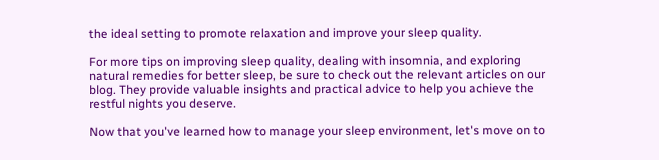the ideal setting to promote relaxation and improve your sleep quality.

For more tips on improving sleep quality, dealing with insomnia, and exploring natural remedies for better sleep, be sure to check out the relevant articles on our blog. They provide valuable insights and practical advice to help you achieve the restful nights you deserve.

Now that you've learned how to manage your sleep environment, let's move on to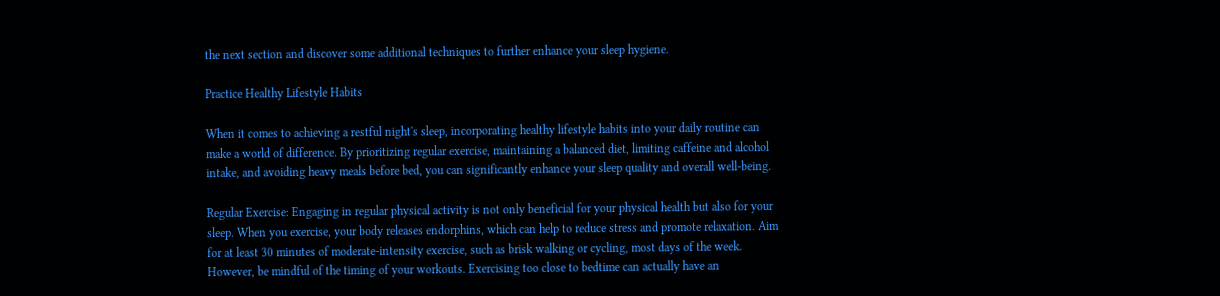the next section and discover some additional techniques to further enhance your sleep hygiene.

Practice Healthy Lifestyle Habits

When it comes to achieving a restful night's sleep, incorporating healthy lifestyle habits into your daily routine can make a world of difference. By prioritizing regular exercise, maintaining a balanced diet, limiting caffeine and alcohol intake, and avoiding heavy meals before bed, you can significantly enhance your sleep quality and overall well-being.

Regular Exercise: Engaging in regular physical activity is not only beneficial for your physical health but also for your sleep. When you exercise, your body releases endorphins, which can help to reduce stress and promote relaxation. Aim for at least 30 minutes of moderate-intensity exercise, such as brisk walking or cycling, most days of the week. However, be mindful of the timing of your workouts. Exercising too close to bedtime can actually have an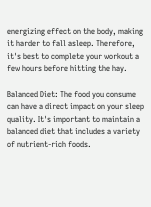energizing effect on the body, making it harder to fall asleep. Therefore, it's best to complete your workout a few hours before hitting the hay.

Balanced Diet: The food you consume can have a direct impact on your sleep quality. It's important to maintain a balanced diet that includes a variety of nutrient-rich foods.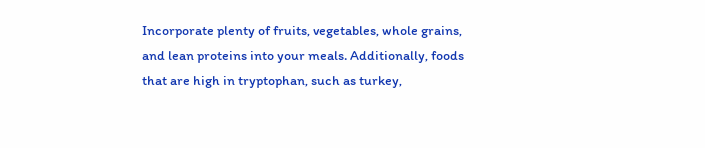Incorporate plenty of fruits, vegetables, whole grains, and lean proteins into your meals. Additionally, foods that are high in tryptophan, such as turkey,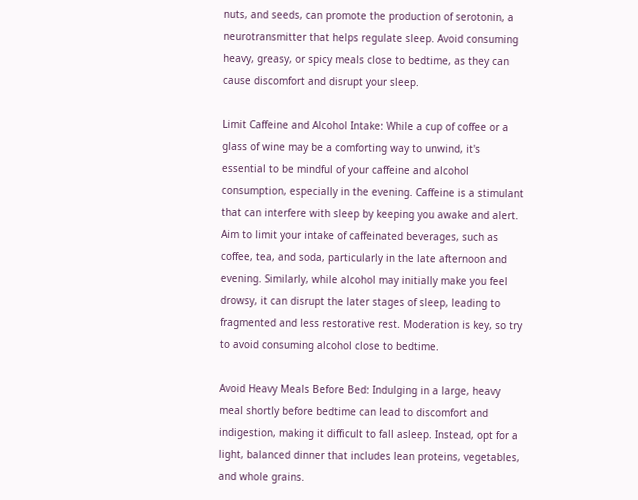nuts, and seeds, can promote the production of serotonin, a neurotransmitter that helps regulate sleep. Avoid consuming heavy, greasy, or spicy meals close to bedtime, as they can cause discomfort and disrupt your sleep.

Limit Caffeine and Alcohol Intake: While a cup of coffee or a glass of wine may be a comforting way to unwind, it's essential to be mindful of your caffeine and alcohol consumption, especially in the evening. Caffeine is a stimulant that can interfere with sleep by keeping you awake and alert. Aim to limit your intake of caffeinated beverages, such as coffee, tea, and soda, particularly in the late afternoon and evening. Similarly, while alcohol may initially make you feel drowsy, it can disrupt the later stages of sleep, leading to fragmented and less restorative rest. Moderation is key, so try to avoid consuming alcohol close to bedtime.

Avoid Heavy Meals Before Bed: Indulging in a large, heavy meal shortly before bedtime can lead to discomfort and indigestion, making it difficult to fall asleep. Instead, opt for a light, balanced dinner that includes lean proteins, vegetables, and whole grains.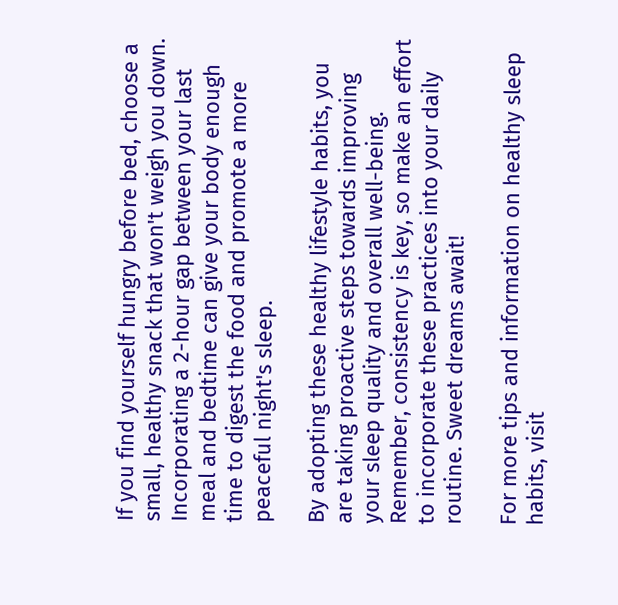If you find yourself hungry before bed, choose a small, healthy snack that won't weigh you down. Incorporating a 2-hour gap between your last meal and bedtime can give your body enough time to digest the food and promote a more peaceful night's sleep.

By adopting these healthy lifestyle habits, you are taking proactive steps towards improving your sleep quality and overall well-being. Remember, consistency is key, so make an effort to incorporate these practices into your daily routine. Sweet dreams await!

For more tips and information on healthy sleep habits, visit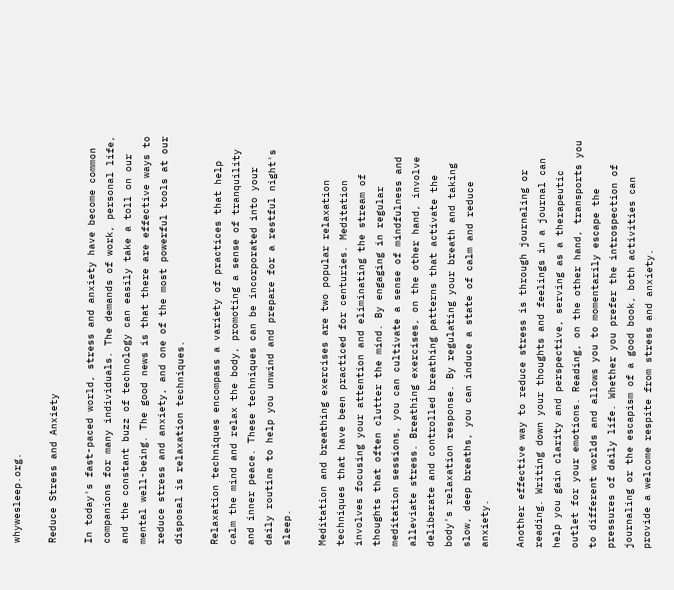whywesleep.org.

Reduce Stress and Anxiety

In today's fast-paced world, stress and anxiety have become common companions for many individuals. The demands of work, personal life, and the constant buzz of technology can easily take a toll on our mental well-being. The good news is that there are effective ways to reduce stress and anxiety, and one of the most powerful tools at our disposal is relaxation techniques.

Relaxation techniques encompass a variety of practices that help calm the mind and relax the body, promoting a sense of tranquility and inner peace. These techniques can be incorporated into your daily routine to help you unwind and prepare for a restful night's sleep.

Meditation and breathing exercises are two popular relaxation techniques that have been practiced for centuries. Meditation involves focusing your attention and eliminating the stream of thoughts that often clutter the mind. By engaging in regular meditation sessions, you can cultivate a sense of mindfulness and alleviate stress. Breathing exercises, on the other hand, involve deliberate and controlled breathing patterns that activate the body's relaxation response. By regulating your breath and taking slow, deep breaths, you can induce a state of calm and reduce anxiety.

Another effective way to reduce stress is through journaling or reading. Writing down your thoughts and feelings in a journal can help you gain clarity and perspective, serving as a therapeutic outlet for your emotions. Reading, on the other hand, transports you to different worlds and allows you to momentarily escape the pressures of daily life. Whether you prefer the introspection of journaling or the escapism of a good book, both activities can provide a welcome respite from stress and anxiety.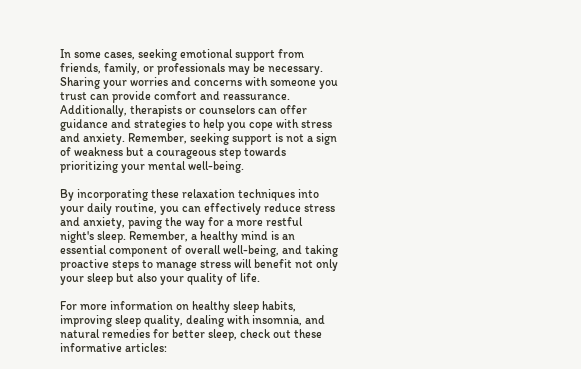In some cases, seeking emotional support from friends, family, or professionals may be necessary. Sharing your worries and concerns with someone you trust can provide comfort and reassurance. Additionally, therapists or counselors can offer guidance and strategies to help you cope with stress and anxiety. Remember, seeking support is not a sign of weakness but a courageous step towards prioritizing your mental well-being.

By incorporating these relaxation techniques into your daily routine, you can effectively reduce stress and anxiety, paving the way for a more restful night's sleep. Remember, a healthy mind is an essential component of overall well-being, and taking proactive steps to manage stress will benefit not only your sleep but also your quality of life.

For more information on healthy sleep habits, improving sleep quality, dealing with insomnia, and natural remedies for better sleep, check out these informative articles: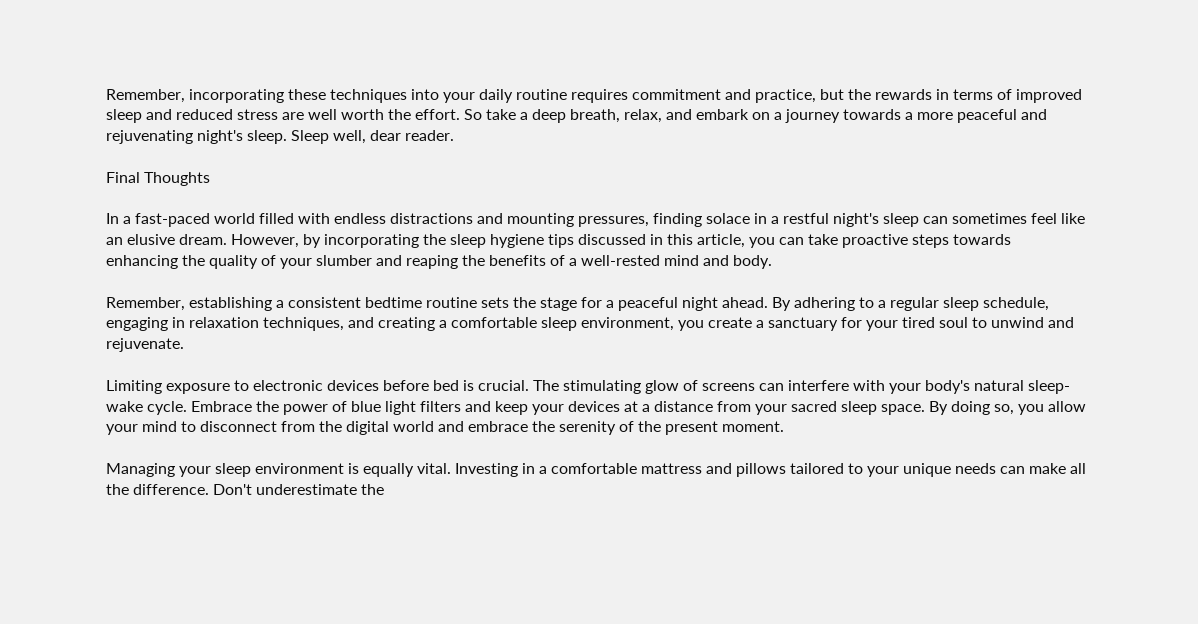Remember, incorporating these techniques into your daily routine requires commitment and practice, but the rewards in terms of improved sleep and reduced stress are well worth the effort. So take a deep breath, relax, and embark on a journey towards a more peaceful and rejuvenating night's sleep. Sleep well, dear reader.

Final Thoughts

In a fast-paced world filled with endless distractions and mounting pressures, finding solace in a restful night's sleep can sometimes feel like an elusive dream. However, by incorporating the sleep hygiene tips discussed in this article, you can take proactive steps towards enhancing the quality of your slumber and reaping the benefits of a well-rested mind and body.

Remember, establishing a consistent bedtime routine sets the stage for a peaceful night ahead. By adhering to a regular sleep schedule, engaging in relaxation techniques, and creating a comfortable sleep environment, you create a sanctuary for your tired soul to unwind and rejuvenate.

Limiting exposure to electronic devices before bed is crucial. The stimulating glow of screens can interfere with your body's natural sleep-wake cycle. Embrace the power of blue light filters and keep your devices at a distance from your sacred sleep space. By doing so, you allow your mind to disconnect from the digital world and embrace the serenity of the present moment.

Managing your sleep environment is equally vital. Investing in a comfortable mattress and pillows tailored to your unique needs can make all the difference. Don't underestimate the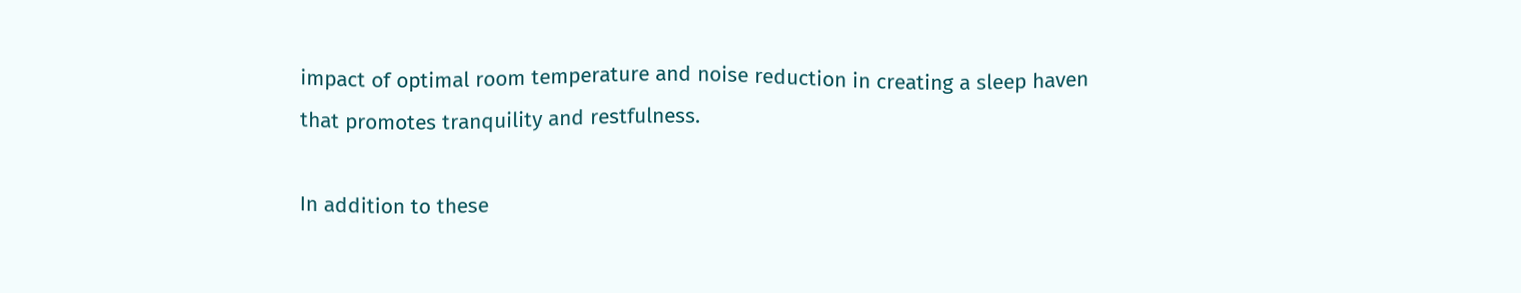impact of optimal room temperature and noise reduction in creating a sleep haven that promotes tranquility and restfulness.

In addition to these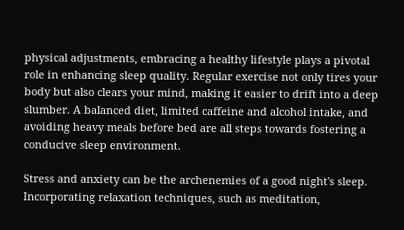physical adjustments, embracing a healthy lifestyle plays a pivotal role in enhancing sleep quality. Regular exercise not only tires your body but also clears your mind, making it easier to drift into a deep slumber. A balanced diet, limited caffeine and alcohol intake, and avoiding heavy meals before bed are all steps towards fostering a conducive sleep environment.

Stress and anxiety can be the archenemies of a good night's sleep. Incorporating relaxation techniques, such as meditation,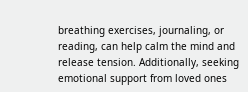breathing exercises, journaling, or reading, can help calm the mind and release tension. Additionally, seeking emotional support from loved ones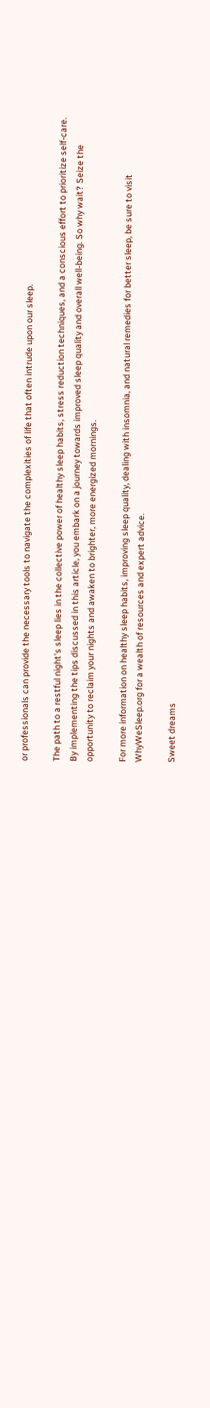or professionals can provide the necessary tools to navigate the complexities of life that often intrude upon our sleep.

The path to a restful night's sleep lies in the collective power of healthy sleep habits, stress reduction techniques, and a conscious effort to prioritize self-care. By implementing the tips discussed in this article, you embark on a journey towards improved sleep quality and overall well-being. So why wait? Seize the opportunity to reclaim your nights and awaken to brighter, more energized mornings.

For more information on healthy sleep habits, improving sleep quality, dealing with insomnia, and natural remedies for better sleep, be sure to visit WhyWeSleep.org for a wealth of resources and expert advice.

Sweet dreams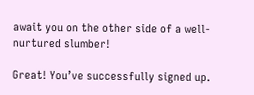await you on the other side of a well-nurtured slumber!

Great! You’ve successfully signed up.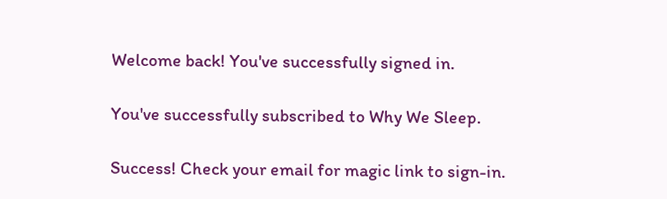Welcome back! You've successfully signed in.

You've successfully subscribed to Why We Sleep.

Success! Check your email for magic link to sign-in.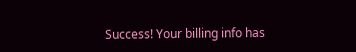Success! Your billing info has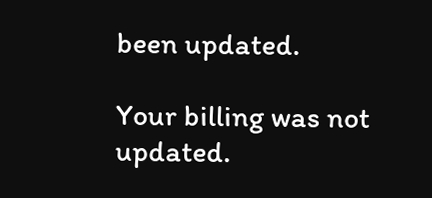been updated.

Your billing was not updated.